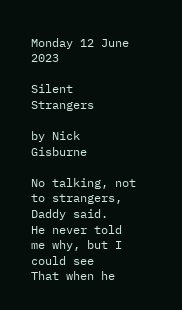Monday 12 June 2023

Silent Strangers

by Nick Gisburne

No talking, not to strangers, Daddy said.
He never told me why, but I could see
That when he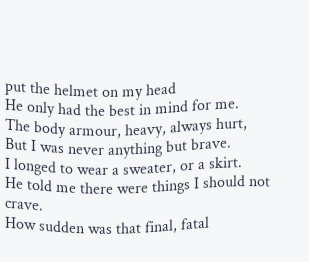put the helmet on my head
He only had the best in mind for me.
The body armour, heavy, always hurt,
But I was never anything but brave.
I longed to wear a sweater, or a skirt.
He told me there were things I should not crave.
How sudden was that final, fatal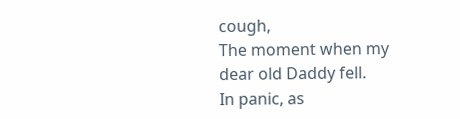cough,
The moment when my dear old Daddy fell.
In panic, as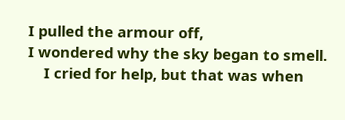I pulled the armour off,
I wondered why the sky began to smell.
    I cried for help, but that was when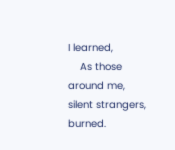I learned,
    As those around me, silent strangers, burned.